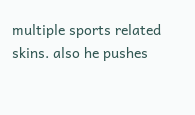multiple sports related skins. also he pushes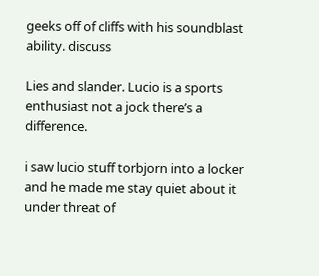geeks off of cliffs with his soundblast ability. discuss

Lies and slander. Lucio is a sports enthusiast not a jock there’s a difference.

i saw lucio stuff torbjorn into a locker and he made me stay quiet about it under threat of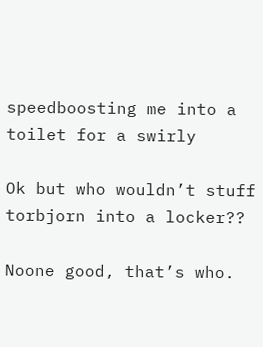speedboosting me into a toilet for a swirly

Ok but who wouldn’t stuff torbjorn into a locker??

Noone good, that’s who.